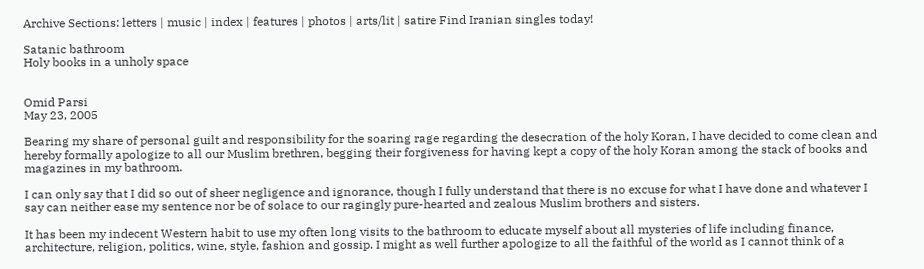Archive Sections: letters | music | index | features | photos | arts/lit | satire Find Iranian singles today!

Satanic bathroom
Holy books in a unholy space


Omid Parsi
May 23, 2005

Bearing my share of personal guilt and responsibility for the soaring rage regarding the desecration of the holy Koran, I have decided to come clean and hereby formally apologize to all our Muslim brethren, begging their forgiveness for having kept a copy of the holy Koran among the stack of books and magazines in my bathroom.

I can only say that I did so out of sheer negligence and ignorance, though I fully understand that there is no excuse for what I have done and whatever I say can neither ease my sentence nor be of solace to our ragingly pure-hearted and zealous Muslim brothers and sisters.

It has been my indecent Western habit to use my often long visits to the bathroom to educate myself about all mysteries of life including finance, architecture, religion, politics, wine, style, fashion and gossip. I might as well further apologize to all the faithful of the world as I cannot think of a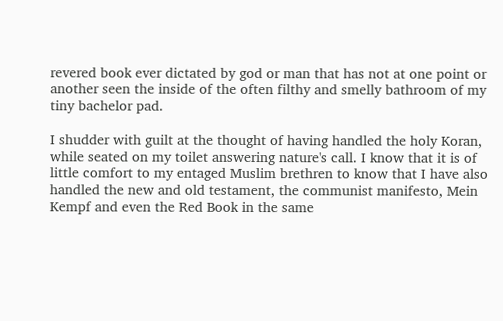revered book ever dictated by god or man that has not at one point or another seen the inside of the often filthy and smelly bathroom of my tiny bachelor pad.

I shudder with guilt at the thought of having handled the holy Koran, while seated on my toilet answering nature's call. I know that it is of little comfort to my entaged Muslim brethren to know that I have also handled the new and old testament, the communist manifesto, Mein Kempf and even the Red Book in the same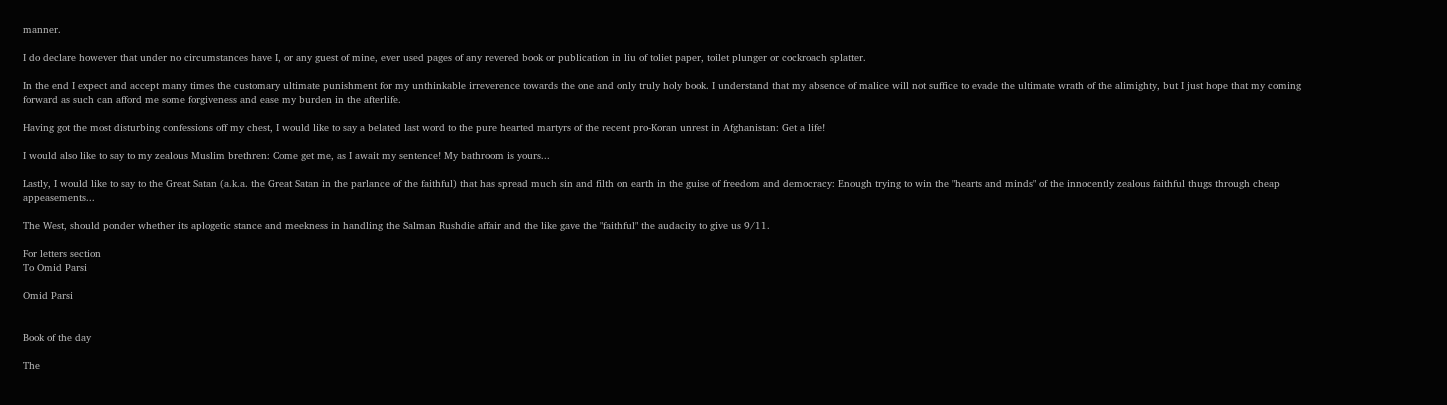manner.

I do declare however that under no circumstances have I, or any guest of mine, ever used pages of any revered book or publication in liu of toliet paper, toilet plunger or cockroach splatter.

In the end I expect and accept many times the customary ultimate punishment for my unthinkable irreverence towards the one and only truly holy book. I understand that my absence of malice will not suffice to evade the ultimate wrath of the alimighty, but I just hope that my coming forward as such can afford me some forgiveness and ease my burden in the afterlife.

Having got the most disturbing confessions off my chest, I would like to say a belated last word to the pure hearted martyrs of the recent pro-Koran unrest in Afghanistan: Get a life!

I would also like to say to my zealous Muslim brethren: Come get me, as I await my sentence! My bathroom is yours...

Lastly, I would like to say to the Great Satan (a.k.a. the Great Satan in the parlance of the faithful) that has spread much sin and filth on earth in the guise of freedom and democracy: Enough trying to win the "hearts and minds" of the innocently zealous faithful thugs through cheap appeasements...

The West, should ponder whether its aplogetic stance and meekness in handling the Salman Rushdie affair and the like gave the "faithful" the audacity to give us 9/11.

For letters section
To Omid Parsi

Omid Parsi


Book of the day

The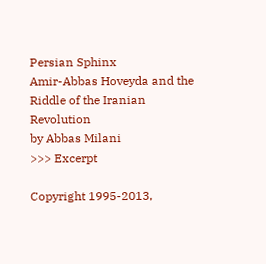Persian Sphinx
Amir-Abbas Hoveyda and the Riddle of the Iranian Revolution
by Abbas Milani
>>> Excerpt

Copyright 1995-2013,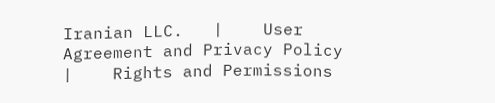Iranian LLC.   |    User Agreement and Privacy Policy   |    Rights and Permissions